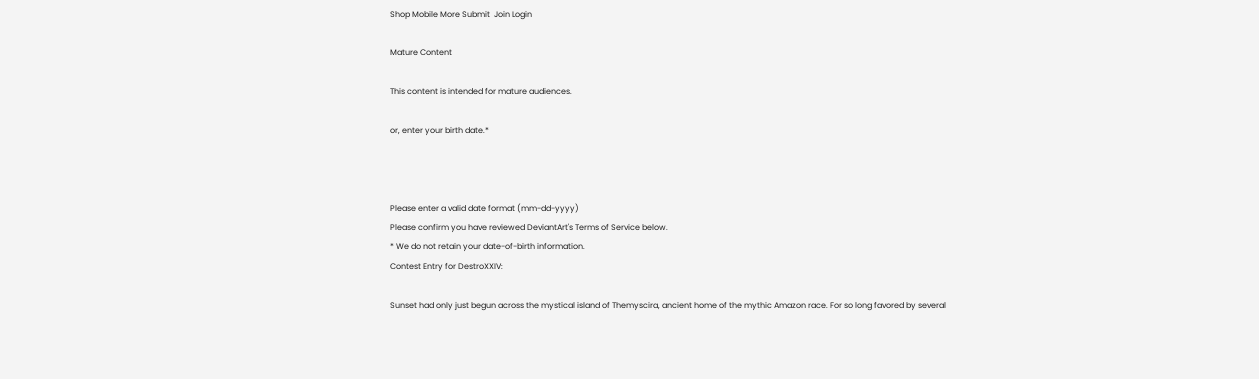Shop Mobile More Submit  Join Login

Mature Content

This content is intended for mature audiences.

or, enter your birth date.*



Please enter a valid date format (mm-dd-yyyy)
Please confirm you have reviewed DeviantArt's Terms of Service below.
* We do not retain your date-of-birth information.
Contest Entry for DestroXXIV:

Sunset had only just begun across the mystical island of Themyscira, ancient home of the mythic Amazon race. For so long favored by several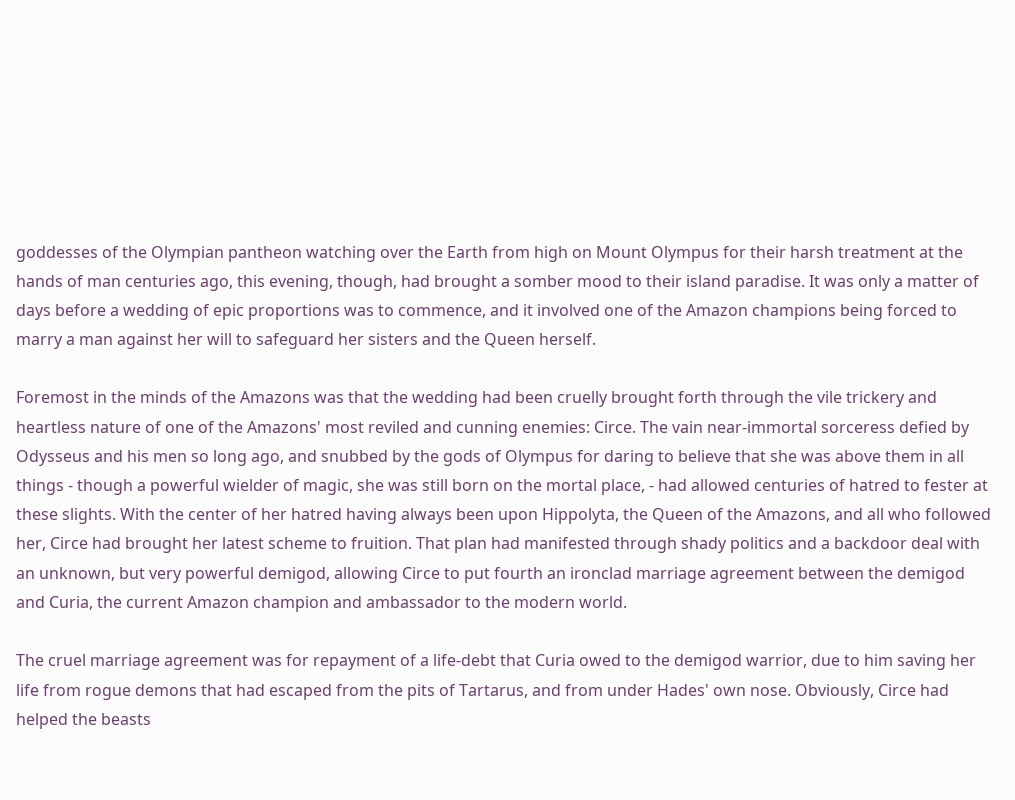goddesses of the Olympian pantheon watching over the Earth from high on Mount Olympus for their harsh treatment at the hands of man centuries ago, this evening, though, had brought a somber mood to their island paradise. It was only a matter of days before a wedding of epic proportions was to commence, and it involved one of the Amazon champions being forced to marry a man against her will to safeguard her sisters and the Queen herself.

Foremost in the minds of the Amazons was that the wedding had been cruelly brought forth through the vile trickery and heartless nature of one of the Amazons' most reviled and cunning enemies: Circe. The vain near-immortal sorceress defied by Odysseus and his men so long ago, and snubbed by the gods of Olympus for daring to believe that she was above them in all things - though a powerful wielder of magic, she was still born on the mortal place, - had allowed centuries of hatred to fester at these slights. With the center of her hatred having always been upon Hippolyta, the Queen of the Amazons, and all who followed her, Circe had brought her latest scheme to fruition. That plan had manifested through shady politics and a backdoor deal with an unknown, but very powerful demigod, allowing Circe to put fourth an ironclad marriage agreement between the demigod and Curia, the current Amazon champion and ambassador to the modern world.

The cruel marriage agreement was for repayment of a life-debt that Curia owed to the demigod warrior, due to him saving her life from rogue demons that had escaped from the pits of Tartarus, and from under Hades' own nose. Obviously, Circe had helped the beasts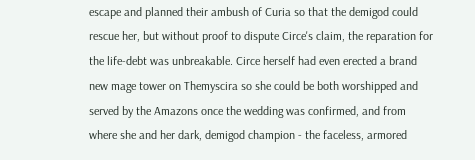escape and planned their ambush of Curia so that the demigod could rescue her, but without proof to dispute Circe's claim, the reparation for the life-debt was unbreakable. Circe herself had even erected a brand new mage tower on Themyscira so she could be both worshipped and served by the Amazons once the wedding was confirmed, and from where she and her dark, demigod champion - the faceless, armored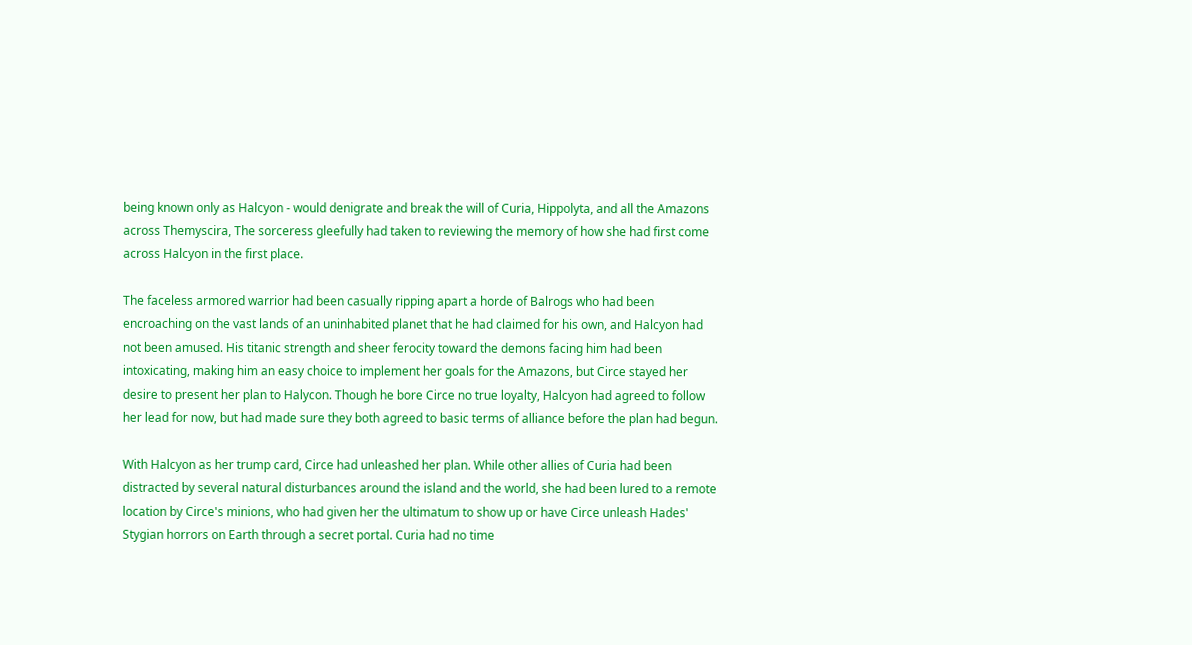being known only as Halcyon - would denigrate and break the will of Curia, Hippolyta, and all the Amazons across Themyscira, The sorceress gleefully had taken to reviewing the memory of how she had first come across Halcyon in the first place.

The faceless armored warrior had been casually ripping apart a horde of Balrogs who had been encroaching on the vast lands of an uninhabited planet that he had claimed for his own, and Halcyon had not been amused. His titanic strength and sheer ferocity toward the demons facing him had been intoxicating, making him an easy choice to implement her goals for the Amazons, but Circe stayed her desire to present her plan to Halycon. Though he bore Circe no true loyalty, Halcyon had agreed to follow her lead for now, but had made sure they both agreed to basic terms of alliance before the plan had begun.

With Halcyon as her trump card, Circe had unleashed her plan. While other allies of Curia had been distracted by several natural disturbances around the island and the world, she had been lured to a remote location by Circe's minions, who had given her the ultimatum to show up or have Circe unleash Hades' Stygian horrors on Earth through a secret portal. Curia had no time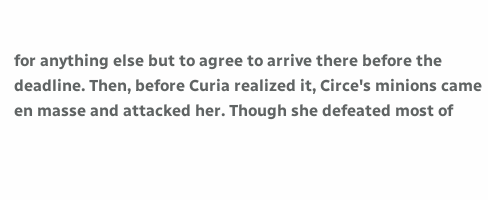for anything else but to agree to arrive there before the deadline. Then, before Curia realized it, Circe's minions came en masse and attacked her. Though she defeated most of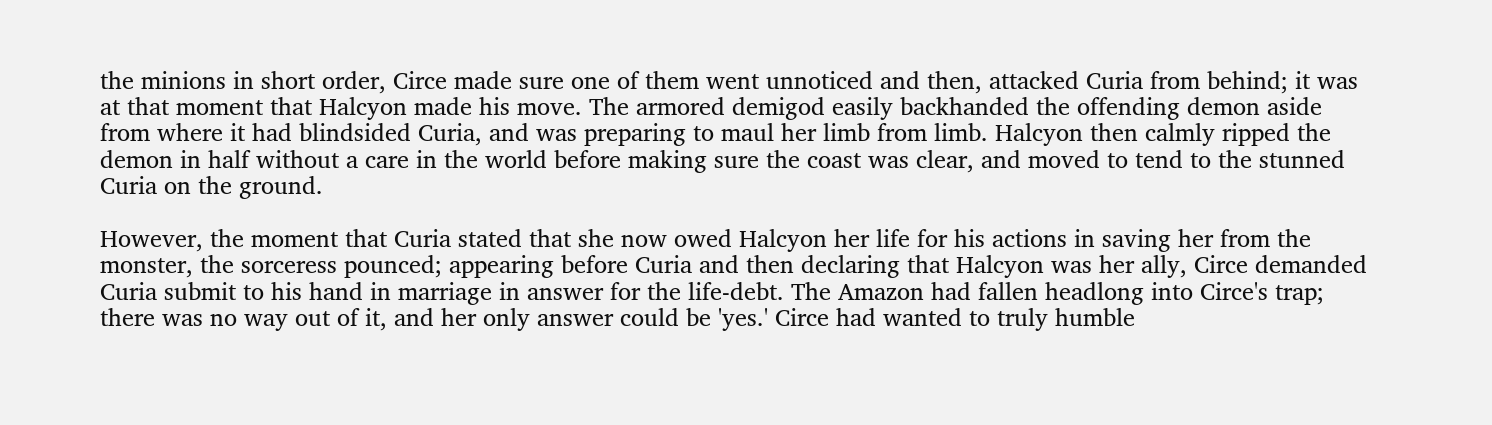the minions in short order, Circe made sure one of them went unnoticed and then, attacked Curia from behind; it was at that moment that Halcyon made his move. The armored demigod easily backhanded the offending demon aside from where it had blindsided Curia, and was preparing to maul her limb from limb. Halcyon then calmly ripped the demon in half without a care in the world before making sure the coast was clear, and moved to tend to the stunned Curia on the ground.

However, the moment that Curia stated that she now owed Halcyon her life for his actions in saving her from the monster, the sorceress pounced; appearing before Curia and then declaring that Halcyon was her ally, Circe demanded Curia submit to his hand in marriage in answer for the life-debt. The Amazon had fallen headlong into Circe's trap; there was no way out of it, and her only answer could be 'yes.' Circe had wanted to truly humble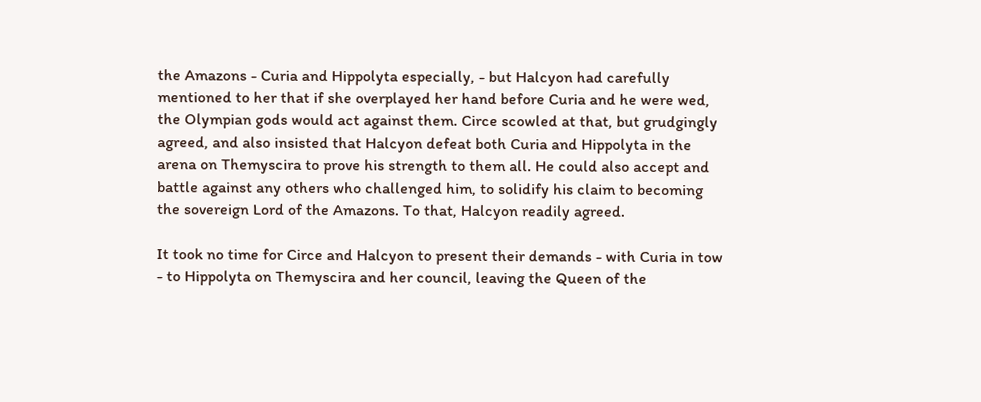the Amazons - Curia and Hippolyta especially, - but Halcyon had carefully mentioned to her that if she overplayed her hand before Curia and he were wed, the Olympian gods would act against them. Circe scowled at that, but grudgingly agreed, and also insisted that Halcyon defeat both Curia and Hippolyta in the arena on Themyscira to prove his strength to them all. He could also accept and battle against any others who challenged him, to solidify his claim to becoming the sovereign Lord of the Amazons. To that, Halcyon readily agreed.

It took no time for Circe and Halcyon to present their demands - with Curia in tow - to Hippolyta on Themyscira and her council, leaving the Queen of the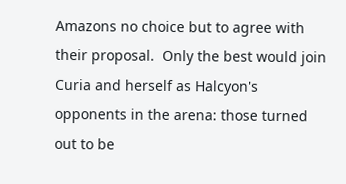Amazons no choice but to agree with their proposal.  Only the best would join Curia and herself as Halcyon's opponents in the arena: those turned out to be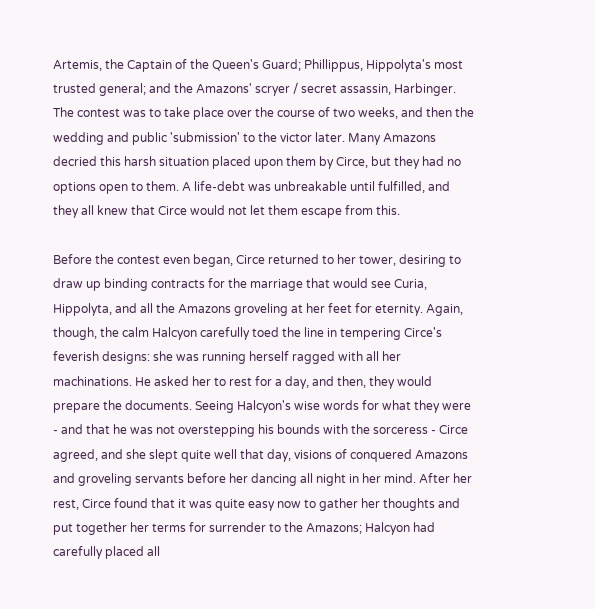Artemis, the Captain of the Queen's Guard; Phillippus, Hippolyta's most trusted general; and the Amazons' scryer / secret assassin, Harbinger. The contest was to take place over the course of two weeks, and then the wedding and public 'submission' to the victor later. Many Amazons decried this harsh situation placed upon them by Circe, but they had no options open to them. A life-debt was unbreakable until fulfilled, and they all knew that Circe would not let them escape from this.

Before the contest even began, Circe returned to her tower, desiring to draw up binding contracts for the marriage that would see Curia, Hippolyta, and all the Amazons groveling at her feet for eternity. Again, though, the calm Halcyon carefully toed the line in tempering Circe's feverish designs: she was running herself ragged with all her machinations. He asked her to rest for a day, and then, they would prepare the documents. Seeing Halcyon's wise words for what they were - and that he was not overstepping his bounds with the sorceress - Circe agreed, and she slept quite well that day, visions of conquered Amazons and groveling servants before her dancing all night in her mind. After her rest, Circe found that it was quite easy now to gather her thoughts and put together her terms for surrender to the Amazons; Halcyon had carefully placed all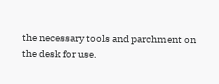the necessary tools and parchment on the desk for use.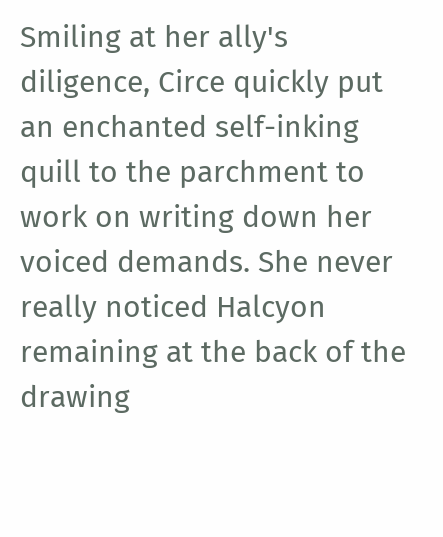Smiling at her ally's diligence, Circe quickly put an enchanted self-inking quill to the parchment to work on writing down her voiced demands. She never really noticed Halcyon remaining at the back of the drawing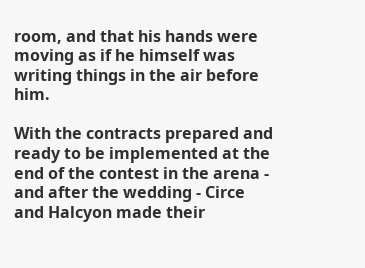room, and that his hands were moving as if he himself was writing things in the air before him.

With the contracts prepared and ready to be implemented at the end of the contest in the arena - and after the wedding - Circe and Halcyon made their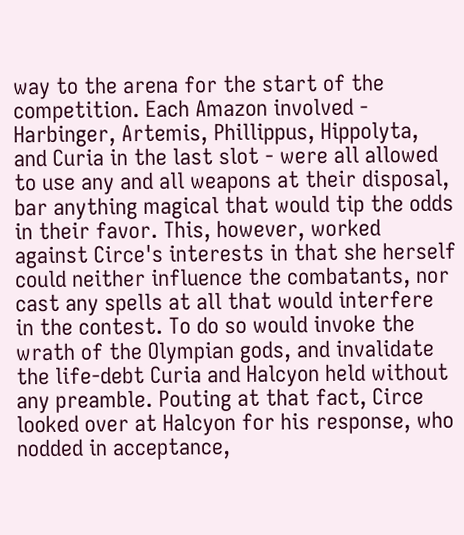way to the arena for the start of the competition. Each Amazon involved - Harbinger, Artemis, Phillippus, Hippolyta, and Curia in the last slot - were all allowed to use any and all weapons at their disposal, bar anything magical that would tip the odds in their favor. This, however, worked against Circe's interests in that she herself could neither influence the combatants, nor cast any spells at all that would interfere in the contest. To do so would invoke the wrath of the Olympian gods, and invalidate the life-debt Curia and Halcyon held without any preamble. Pouting at that fact, Circe looked over at Halcyon for his response, who nodded in acceptance,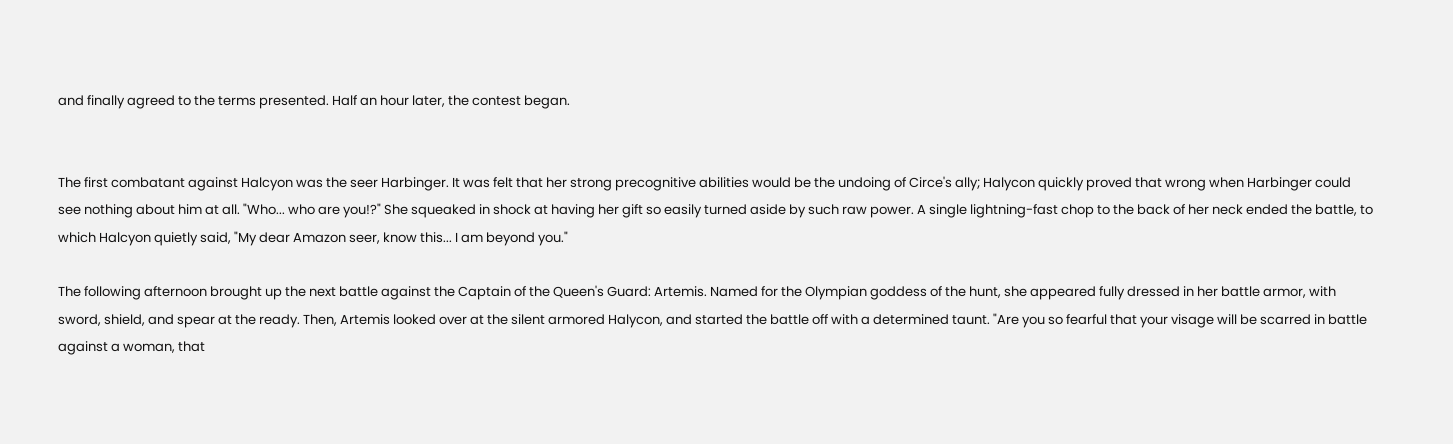and finally agreed to the terms presented. Half an hour later, the contest began.


The first combatant against Halcyon was the seer Harbinger. It was felt that her strong precognitive abilities would be the undoing of Circe's ally; Halycon quickly proved that wrong when Harbinger could see nothing about him at all. "Who... who are you!?" She squeaked in shock at having her gift so easily turned aside by such raw power. A single lightning-fast chop to the back of her neck ended the battle, to which Halcyon quietly said, "My dear Amazon seer, know this... I am beyond you."

The following afternoon brought up the next battle against the Captain of the Queen's Guard: Artemis. Named for the Olympian goddess of the hunt, she appeared fully dressed in her battle armor, with sword, shield, and spear at the ready. Then, Artemis looked over at the silent armored Halycon, and started the battle off with a determined taunt. "Are you so fearful that your visage will be scarred in battle against a woman, that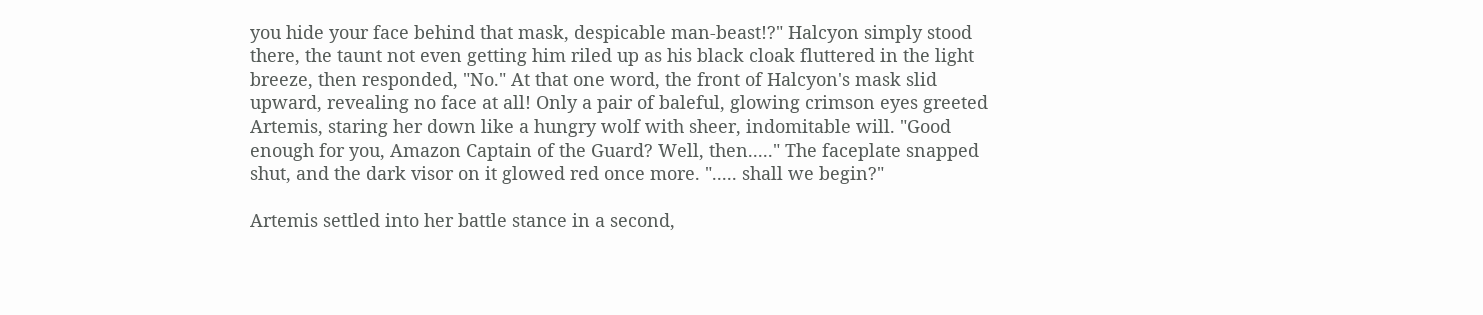you hide your face behind that mask, despicable man-beast!?" Halcyon simply stood there, the taunt not even getting him riled up as his black cloak fluttered in the light breeze, then responded, "No." At that one word, the front of Halcyon's mask slid upward, revealing no face at all! Only a pair of baleful, glowing crimson eyes greeted Artemis, staring her down like a hungry wolf with sheer, indomitable will. "Good enough for you, Amazon Captain of the Guard? Well, then....." The faceplate snapped shut, and the dark visor on it glowed red once more. "..... shall we begin?"

Artemis settled into her battle stance in a second,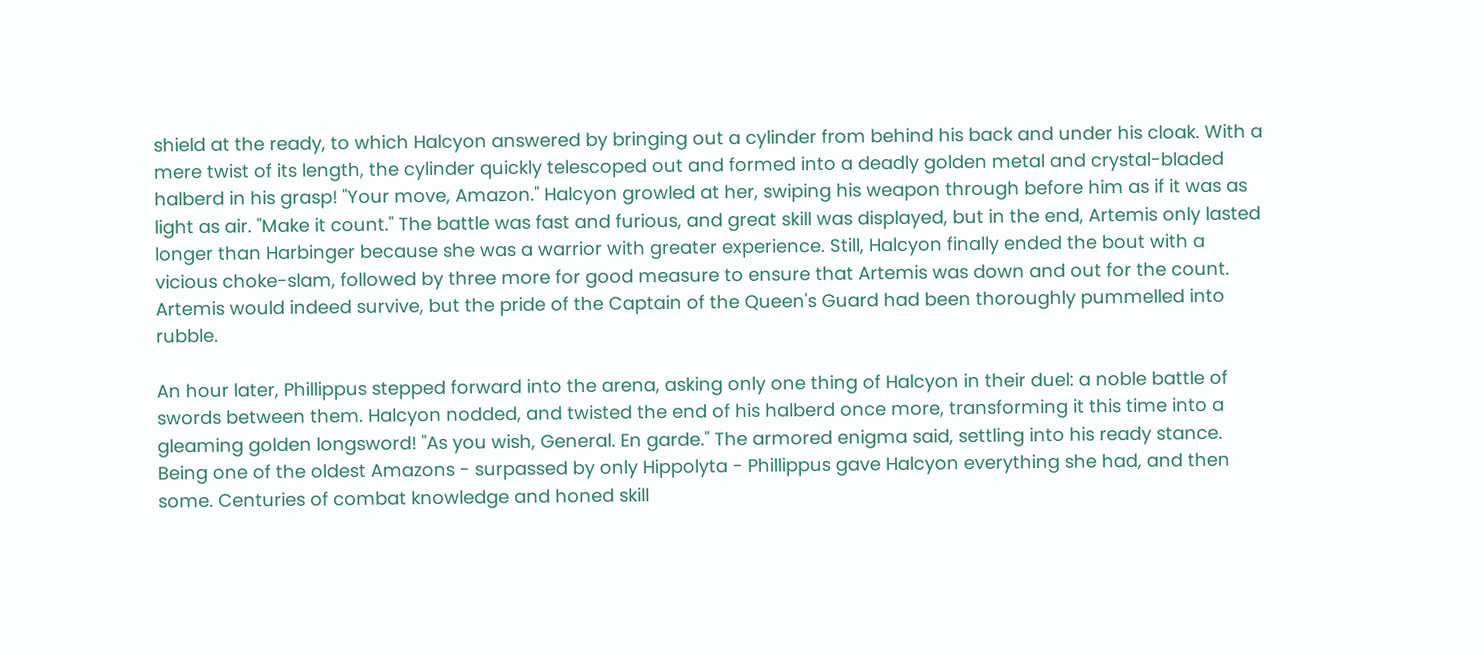shield at the ready, to which Halcyon answered by bringing out a cylinder from behind his back and under his cloak. With a mere twist of its length, the cylinder quickly telescoped out and formed into a deadly golden metal and crystal-bladed halberd in his grasp! "Your move, Amazon." Halcyon growled at her, swiping his weapon through before him as if it was as light as air. "Make it count." The battle was fast and furious, and great skill was displayed, but in the end, Artemis only lasted longer than Harbinger because she was a warrior with greater experience. Still, Halcyon finally ended the bout with a vicious choke-slam, followed by three more for good measure to ensure that Artemis was down and out for the count. Artemis would indeed survive, but the pride of the Captain of the Queen's Guard had been thoroughly pummelled into rubble.

An hour later, Phillippus stepped forward into the arena, asking only one thing of Halcyon in their duel: a noble battle of swords between them. Halcyon nodded, and twisted the end of his halberd once more, transforming it this time into a gleaming golden longsword! "As you wish, General. En garde." The armored enigma said, settling into his ready stance. Being one of the oldest Amazons - surpassed by only Hippolyta - Phillippus gave Halcyon everything she had, and then some. Centuries of combat knowledge and honed skill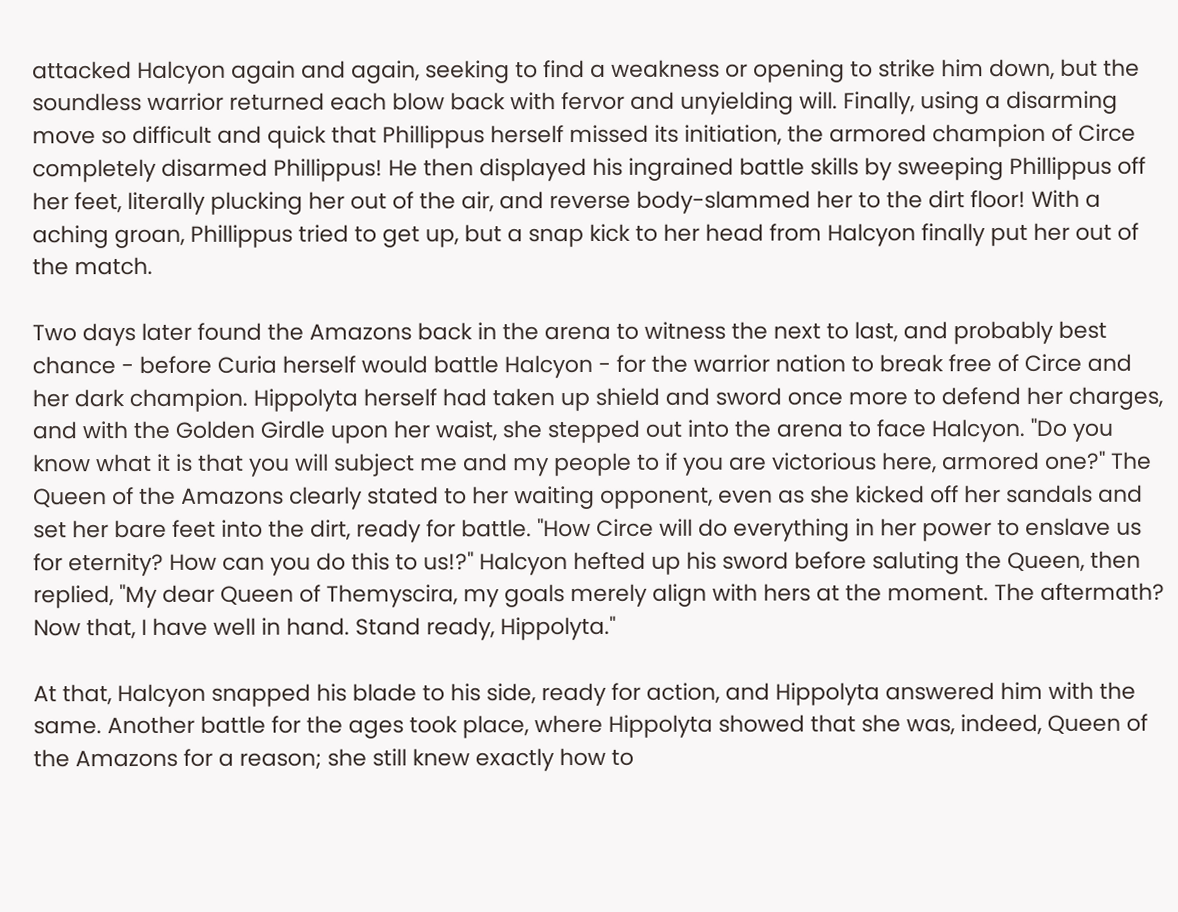attacked Halcyon again and again, seeking to find a weakness or opening to strike him down, but the soundless warrior returned each blow back with fervor and unyielding will. Finally, using a disarming move so difficult and quick that Phillippus herself missed its initiation, the armored champion of Circe completely disarmed Phillippus! He then displayed his ingrained battle skills by sweeping Phillippus off her feet, literally plucking her out of the air, and reverse body-slammed her to the dirt floor! With a aching groan, Phillippus tried to get up, but a snap kick to her head from Halcyon finally put her out of the match.

Two days later found the Amazons back in the arena to witness the next to last, and probably best chance - before Curia herself would battle Halcyon - for the warrior nation to break free of Circe and her dark champion. Hippolyta herself had taken up shield and sword once more to defend her charges, and with the Golden Girdle upon her waist, she stepped out into the arena to face Halcyon. "Do you know what it is that you will subject me and my people to if you are victorious here, armored one?" The Queen of the Amazons clearly stated to her waiting opponent, even as she kicked off her sandals and set her bare feet into the dirt, ready for battle. "How Circe will do everything in her power to enslave us for eternity? How can you do this to us!?" Halcyon hefted up his sword before saluting the Queen, then replied, "My dear Queen of Themyscira, my goals merely align with hers at the moment. The aftermath? Now that, I have well in hand. Stand ready, Hippolyta."

At that, Halcyon snapped his blade to his side, ready for action, and Hippolyta answered him with the same. Another battle for the ages took place, where Hippolyta showed that she was, indeed, Queen of the Amazons for a reason; she still knew exactly how to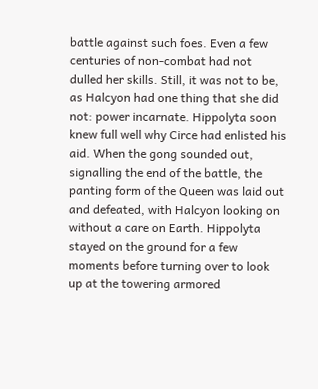battle against such foes. Even a few centuries of non-combat had not dulled her skills. Still, it was not to be, as Halcyon had one thing that she did not: power incarnate. Hippolyta soon knew full well why Circe had enlisted his aid. When the gong sounded out, signalling the end of the battle, the panting form of the Queen was laid out and defeated, with Halcyon looking on without a care on Earth. Hippolyta stayed on the ground for a few moments before turning over to look up at the towering armored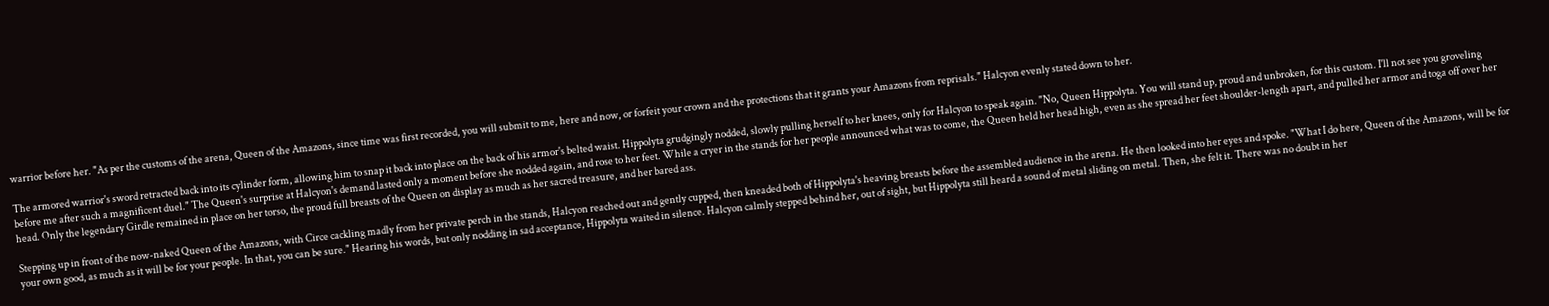warrior before her. "As per the customs of the arena, Queen of the Amazons, since time was first recorded, you will submit to me, here and now, or forfeit your crown and the protections that it grants your Amazons from reprisals." Halcyon evenly stated down to her.

The armored warrior's sword retracted back into its cylinder form, allowing him to snap it back into place on the back of his armor's belted waist. Hippolyta grudgingly nodded, slowly pulling herself to her knees, only for Halcyon to speak again. "No, Queen Hippolyta. You will stand up, proud and unbroken, for this custom. I'll not see you groveling before me after such a magnificent duel." The Queen's surprise at Halcyon's demand lasted only a moment before she nodded again, and rose to her feet. While a cryer in the stands for her people announced what was to come, the Queen held her head high, even as she spread her feet shoulder-length apart, and pulled her armor and toga off over her head. Only the legendary Girdle remained in place on her torso, the proud full breasts of the Queen on display as much as her sacred treasure, and her bared ass.

Stepping up in front of the now-naked Queen of the Amazons, with Circe cackling madly from her private perch in the stands, Halcyon reached out and gently cupped, then kneaded both of Hippolyta's heaving breasts before the assembled audience in the arena. He then looked into her eyes and spoke. "What I do here, Queen of the Amazons, will be for your own good, as much as it will be for your people. In that, you can be sure." Hearing his words, but only nodding in sad acceptance, Hippolyta waited in silence. Halcyon calmly stepped behind her, out of sight, but Hippolyta still heard a sound of metal sliding on metal. Then, she felt it. There was no doubt in her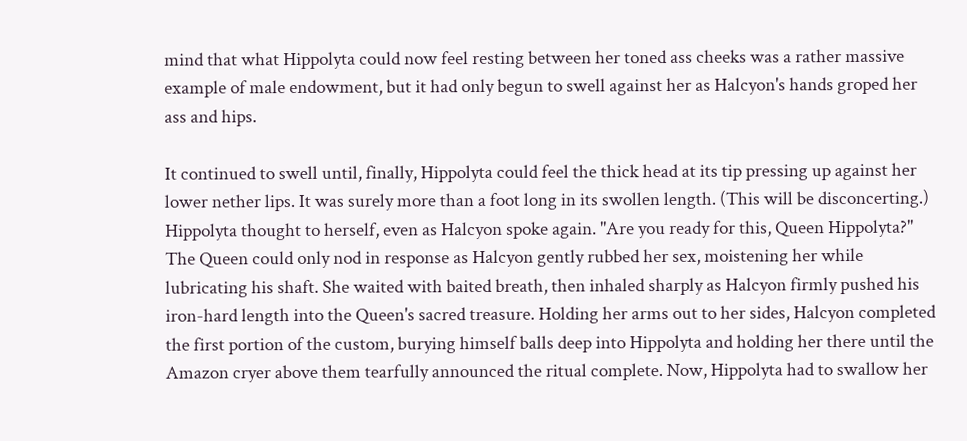mind that what Hippolyta could now feel resting between her toned ass cheeks was a rather massive example of male endowment, but it had only begun to swell against her as Halcyon's hands groped her ass and hips.

It continued to swell until, finally, Hippolyta could feel the thick head at its tip pressing up against her lower nether lips. It was surely more than a foot long in its swollen length. (This will be disconcerting.) Hippolyta thought to herself, even as Halcyon spoke again. "Are you ready for this, Queen Hippolyta?" The Queen could only nod in response as Halcyon gently rubbed her sex, moistening her while lubricating his shaft. She waited with baited breath, then inhaled sharply as Halcyon firmly pushed his iron-hard length into the Queen's sacred treasure. Holding her arms out to her sides, Halcyon completed the first portion of the custom, burying himself balls deep into Hippolyta and holding her there until the Amazon cryer above them tearfully announced the ritual complete. Now, Hippolyta had to swallow her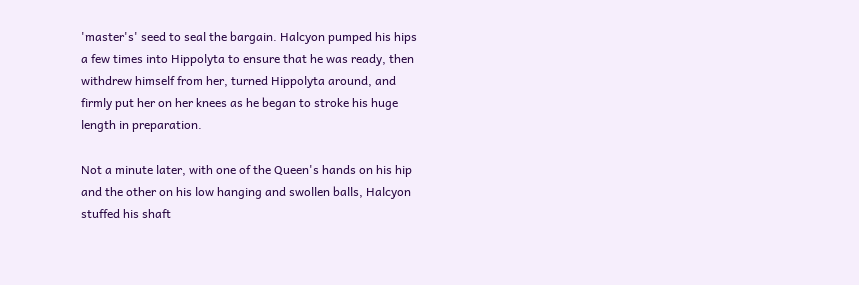'master's' seed to seal the bargain. Halcyon pumped his hips a few times into Hippolyta to ensure that he was ready, then withdrew himself from her, turned Hippolyta around, and firmly put her on her knees as he began to stroke his huge length in preparation.

Not a minute later, with one of the Queen's hands on his hip and the other on his low hanging and swollen balls, Halcyon stuffed his shaft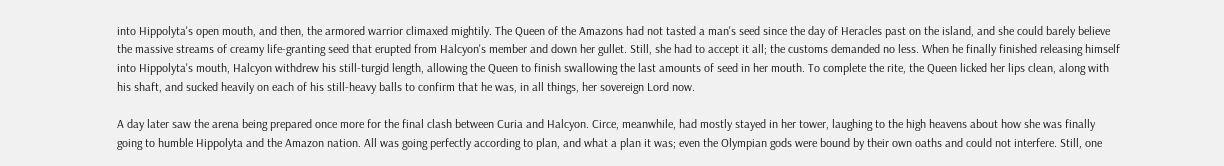into Hippolyta's open mouth, and then, the armored warrior climaxed mightily. The Queen of the Amazons had not tasted a man's seed since the day of Heracles past on the island, and she could barely believe the massive streams of creamy life-granting seed that erupted from Halcyon's member and down her gullet. Still, she had to accept it all; the customs demanded no less. When he finally finished releasing himself into Hippolyta's mouth, Halcyon withdrew his still-turgid length, allowing the Queen to finish swallowing the last amounts of seed in her mouth. To complete the rite, the Queen licked her lips clean, along with his shaft, and sucked heavily on each of his still-heavy balls to confirm that he was, in all things, her sovereign Lord now.

A day later saw the arena being prepared once more for the final clash between Curia and Halcyon. Circe, meanwhile, had mostly stayed in her tower, laughing to the high heavens about how she was finally going to humble Hippolyta and the Amazon nation. All was going perfectly according to plan, and what a plan it was; even the Olympian gods were bound by their own oaths and could not interfere. Still, one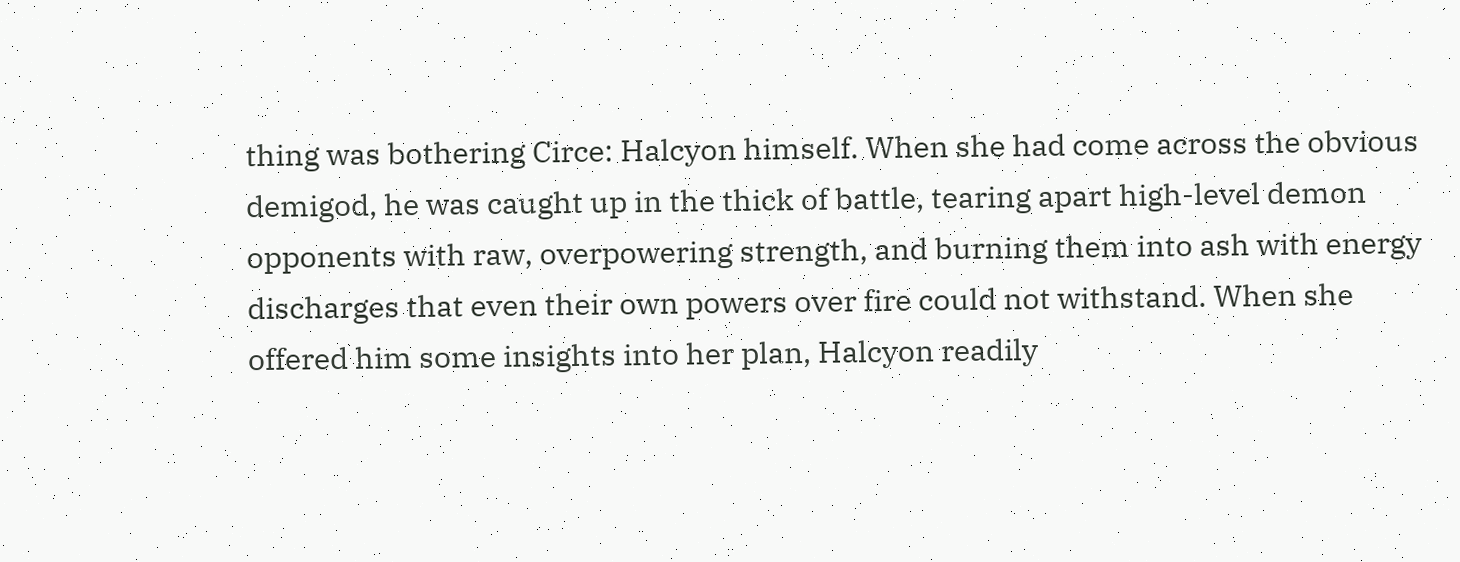thing was bothering Circe: Halcyon himself. When she had come across the obvious demigod, he was caught up in the thick of battle, tearing apart high-level demon opponents with raw, overpowering strength, and burning them into ash with energy discharges that even their own powers over fire could not withstand. When she offered him some insights into her plan, Halcyon readily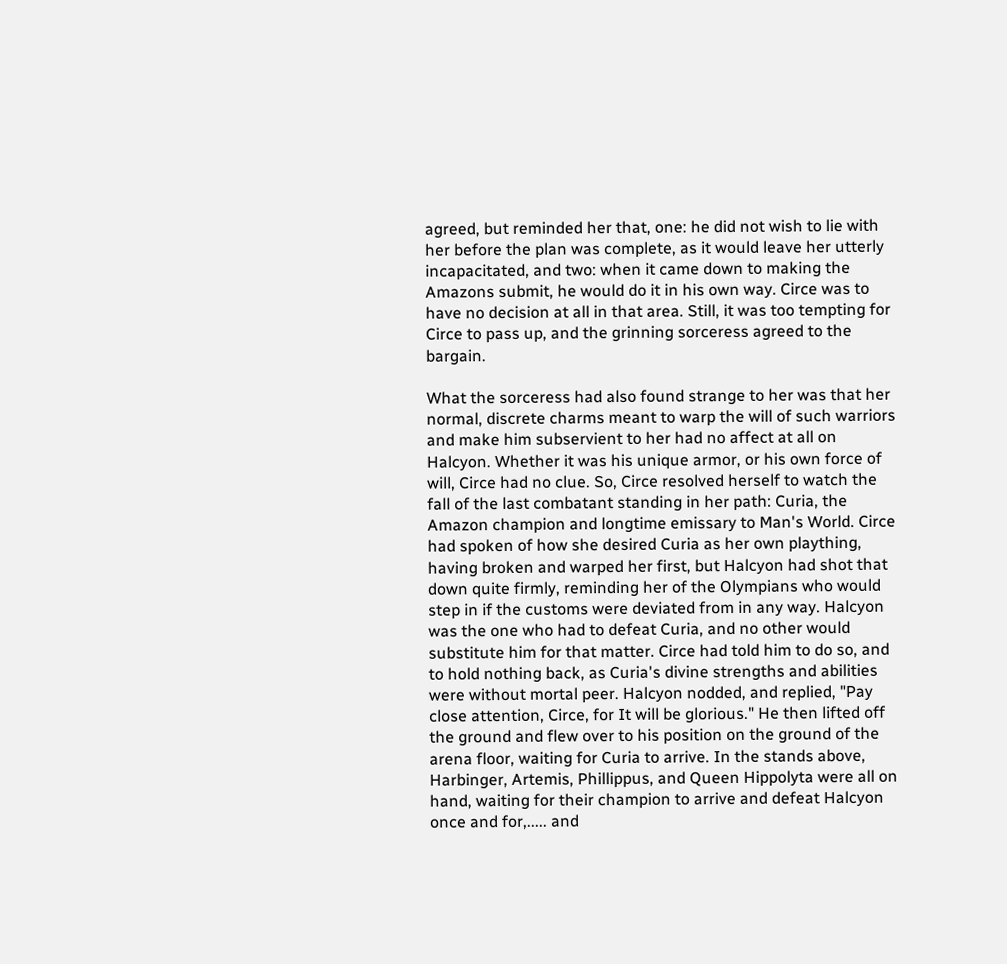agreed, but reminded her that, one: he did not wish to lie with her before the plan was complete, as it would leave her utterly incapacitated, and two: when it came down to making the Amazons submit, he would do it in his own way. Circe was to have no decision at all in that area. Still, it was too tempting for Circe to pass up, and the grinning sorceress agreed to the bargain.

What the sorceress had also found strange to her was that her normal, discrete charms meant to warp the will of such warriors and make him subservient to her had no affect at all on Halcyon. Whether it was his unique armor, or his own force of will, Circe had no clue. So, Circe resolved herself to watch the fall of the last combatant standing in her path: Curia, the Amazon champion and longtime emissary to Man's World. Circe had spoken of how she desired Curia as her own plaything, having broken and warped her first, but Halcyon had shot that down quite firmly, reminding her of the Olympians who would step in if the customs were deviated from in any way. Halcyon was the one who had to defeat Curia, and no other would substitute him for that matter. Circe had told him to do so, and to hold nothing back, as Curia's divine strengths and abilities were without mortal peer. Halcyon nodded, and replied, "Pay close attention, Circe, for It will be glorious." He then lifted off the ground and flew over to his position on the ground of the arena floor, waiting for Curia to arrive. In the stands above, Harbinger, Artemis, Phillippus, and Queen Hippolyta were all on hand, waiting for their champion to arrive and defeat Halcyon once and for,..... and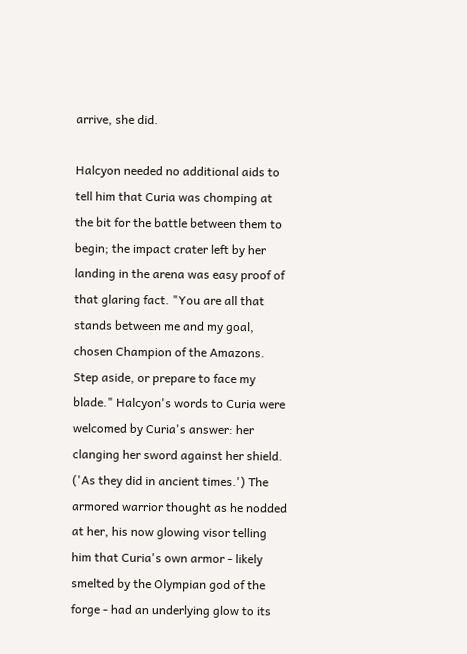arrive, she did.

Halcyon needed no additional aids to tell him that Curia was chomping at the bit for the battle between them to begin; the impact crater left by her landing in the arena was easy proof of that glaring fact. "You are all that stands between me and my goal, chosen Champion of the Amazons. Step aside, or prepare to face my blade." Halcyon's words to Curia were welcomed by Curia's answer: her clanging her sword against her shield. ('As they did in ancient times.') The armored warrior thought as he nodded at her, his now glowing visor telling him that Curia's own armor - likely smelted by the Olympian god of the forge - had an underlying glow to its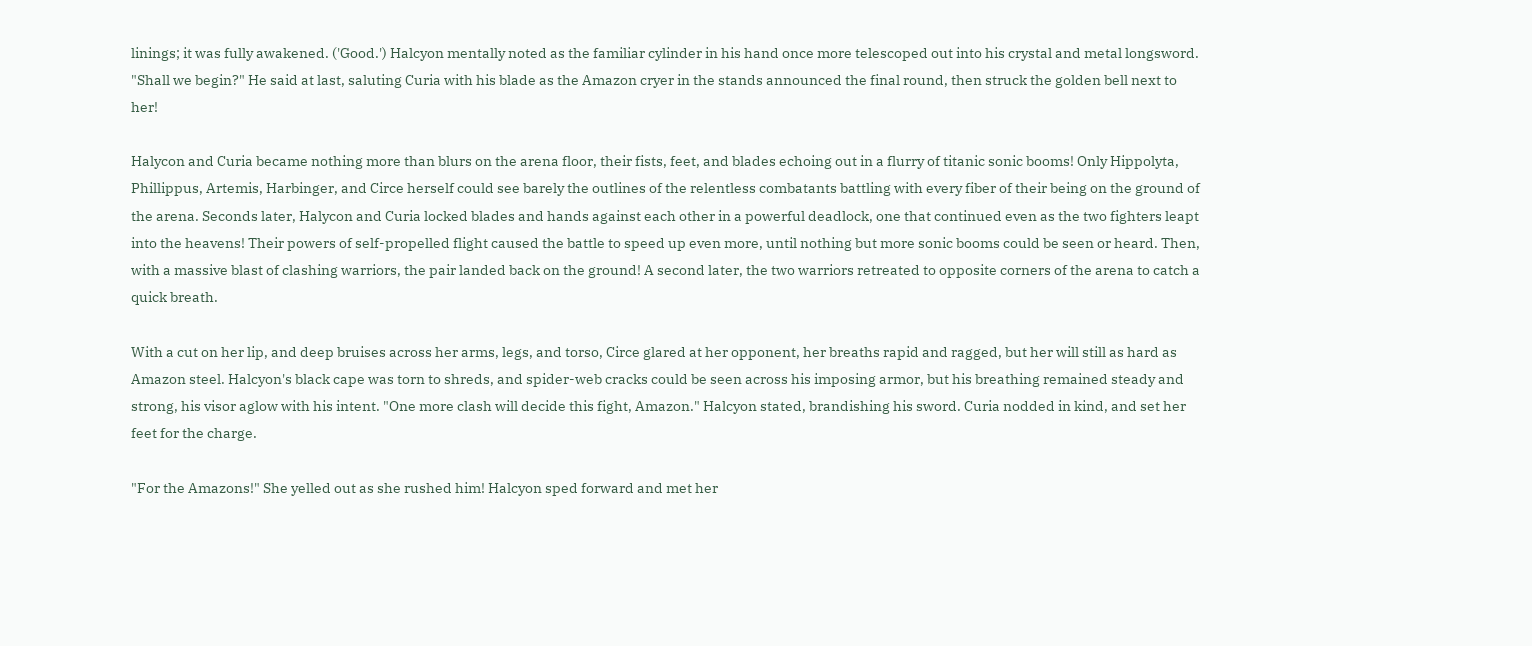linings; it was fully awakened. ('Good.') Halcyon mentally noted as the familiar cylinder in his hand once more telescoped out into his crystal and metal longsword. "Shall we begin?" He said at last, saluting Curia with his blade as the Amazon cryer in the stands announced the final round, then struck the golden bell next to her!

Halycon and Curia became nothing more than blurs on the arena floor, their fists, feet, and blades echoing out in a flurry of titanic sonic booms! Only Hippolyta, Phillippus, Artemis, Harbinger, and Circe herself could see barely the outlines of the relentless combatants battling with every fiber of their being on the ground of the arena. Seconds later, Halycon and Curia locked blades and hands against each other in a powerful deadlock, one that continued even as the two fighters leapt into the heavens! Their powers of self-propelled flight caused the battle to speed up even more, until nothing but more sonic booms could be seen or heard. Then, with a massive blast of clashing warriors, the pair landed back on the ground! A second later, the two warriors retreated to opposite corners of the arena to catch a quick breath.

With a cut on her lip, and deep bruises across her arms, legs, and torso, Circe glared at her opponent, her breaths rapid and ragged, but her will still as hard as Amazon steel. Halcyon's black cape was torn to shreds, and spider-web cracks could be seen across his imposing armor, but his breathing remained steady and strong, his visor aglow with his intent. "One more clash will decide this fight, Amazon." Halcyon stated, brandishing his sword. Curia nodded in kind, and set her feet for the charge.

"For the Amazons!" She yelled out as she rushed him! Halcyon sped forward and met her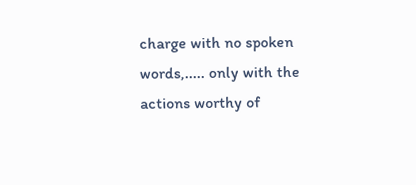charge with no spoken words,..... only with the actions worthy of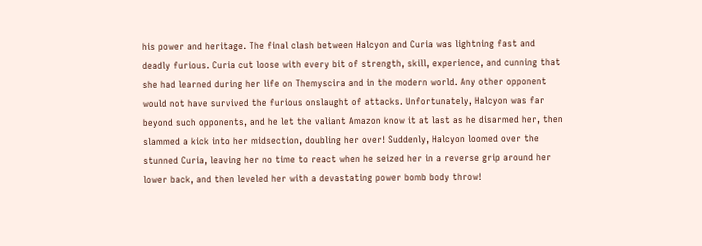his power and heritage. The final clash between Halcyon and Curia was lightning fast and deadly furious. Curia cut loose with every bit of strength, skill, experience, and cunning that she had learned during her life on Themyscira and in the modern world. Any other opponent would not have survived the furious onslaught of attacks. Unfortunately, Halcyon was far beyond such opponents, and he let the valiant Amazon know it at last as he disarmed her, then slammed a kick into her midsection, doubling her over! Suddenly, Halcyon loomed over the stunned Curia, leaving her no time to react when he seized her in a reverse grip around her lower back, and then leveled her with a devastating power bomb body throw!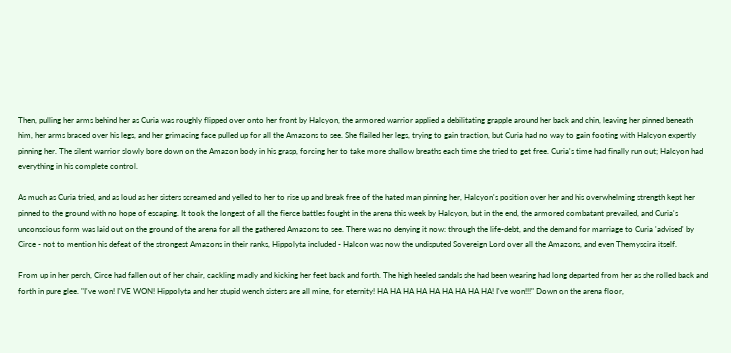Then, pulling her arms behind her as Curia was roughly flipped over onto her front by Halcyon, the armored warrior applied a debilitating grapple around her back and chin, leaving her pinned beneath him, her arms braced over his legs, and her grimacing face pulled up for all the Amazons to see. She flailed her legs, trying to gain traction, but Curia had no way to gain footing with Halcyon expertly pinning her. The silent warrior slowly bore down on the Amazon body in his grasp, forcing her to take more shallow breaths each time she tried to get free. Curia's time had finally run out; Halcyon had everything in his complete control.

As much as Curia tried, and as loud as her sisters screamed and yelled to her to rise up and break free of the hated man pinning her, Halcyon's position over her and his overwhelming strength kept her pinned to the ground with no hope of escaping. It took the longest of all the fierce battles fought in the arena this week by Halcyon, but in the end, the armored combatant prevailed, and Curia's unconscious form was laid out on the ground of the arena for all the gathered Amazons to see. There was no denying it now: through the life-debt, and the demand for marriage to Curia 'advised' by Circe - not to mention his defeat of the strongest Amazons in their ranks, Hippolyta included - Halcon was now the undisputed Sovereign Lord over all the Amazons, and even Themyscira itself.

From up in her perch, Circe had fallen out of her chair, cackling madly and kicking her feet back and forth. The high heeled sandals she had been wearing had long departed from her as she rolled back and forth in pure glee. "I've won! I'VE WON! Hippolyta and her stupid wench sisters are all mine, for eternity! HA HA HA HA HA HA HA HA HA! I've won!!!" Down on the arena floor,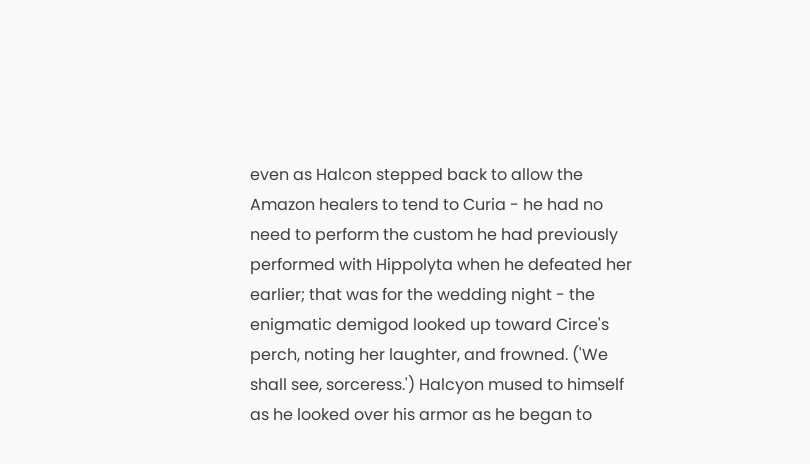even as Halcon stepped back to allow the Amazon healers to tend to Curia - he had no need to perform the custom he had previously performed with Hippolyta when he defeated her earlier; that was for the wedding night - the enigmatic demigod looked up toward Circe's perch, noting her laughter, and frowned. ('We shall see, sorceress.') Halcyon mused to himself as he looked over his armor as he began to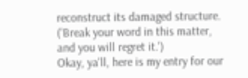reconstruct its damaged structure. ('Break your word in this matter, and you will regret it.')
Okay, ya'll, here is my entry for our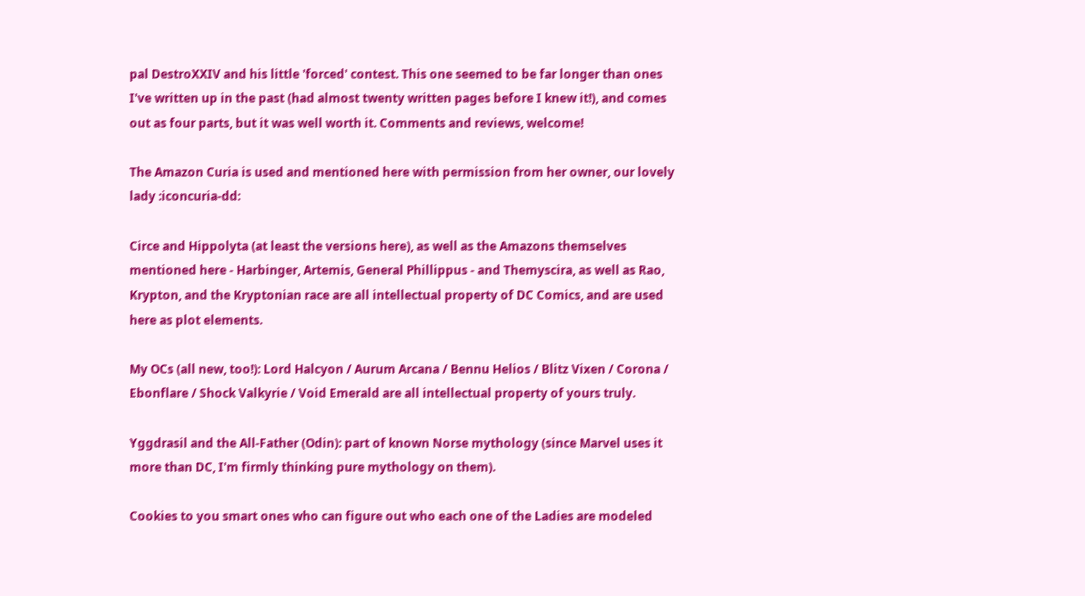pal DestroXXIV and his little 'forced' contest. This one seemed to be far longer than ones I've written up in the past (had almost twenty written pages before I knew it!), and comes out as four parts, but it was well worth it. Comments and reviews, welcome!

The Amazon Curia is used and mentioned here with permission from her owner, our lovely lady :iconcuria-dd:

Circe and Hippolyta (at least the versions here), as well as the Amazons themselves mentioned here - Harbinger, Artemis, General Phillippus - and Themyscira, as well as Rao, Krypton, and the Kryptonian race are all intellectual property of DC Comics, and are used here as plot elements.

My OCs (all new, too!): Lord Halcyon / Aurum Arcana / Bennu Helios / Blitz Vixen / Corona / Ebonflare / Shock Valkyrie / Void Emerald are all intellectual property of yours truly.

Yggdrasil and the All-Father (Odin): part of known Norse mythology (since Marvel uses it more than DC, I'm firmly thinking pure mythology on them).

Cookies to you smart ones who can figure out who each one of the Ladies are modeled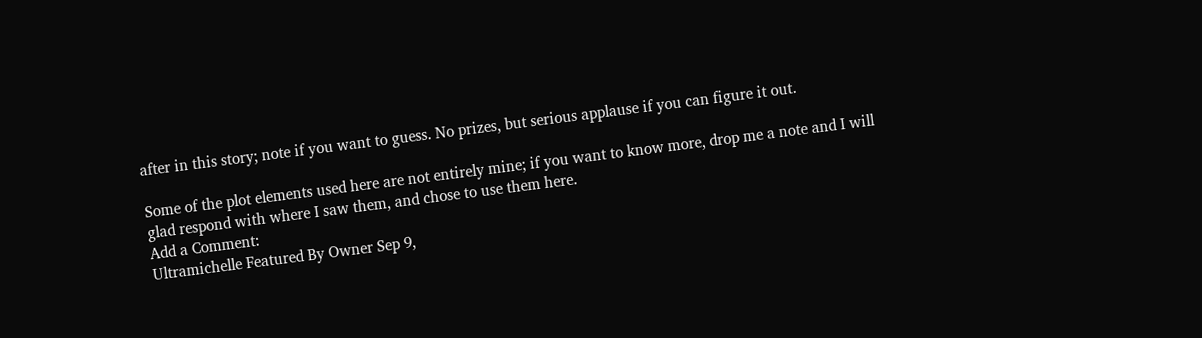after in this story; note if you want to guess. No prizes, but serious applause if you can figure it out.

Some of the plot elements used here are not entirely mine; if you want to know more, drop me a note and I will glad respond with where I saw them, and chose to use them here.
Add a Comment:
Ultramichelle Featured By Owner Sep 9,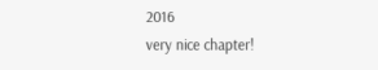2016
very nice chapter!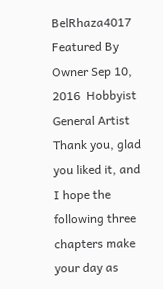BelRhaza4017 Featured By Owner Sep 10, 2016  Hobbyist General Artist
Thank you, glad you liked it, and I hope the following three chapters make your day as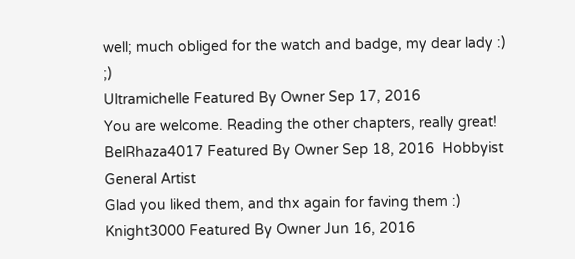well; much obliged for the watch and badge, my dear lady :) ;)
Ultramichelle Featured By Owner Sep 17, 2016
You are welcome. Reading the other chapters, really great!
BelRhaza4017 Featured By Owner Sep 18, 2016  Hobbyist General Artist
Glad you liked them, and thx again for faving them :)
Knight3000 Featured By Owner Jun 16, 2016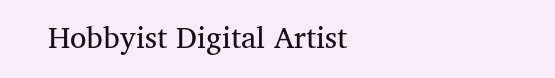Hobbyist Digital Artist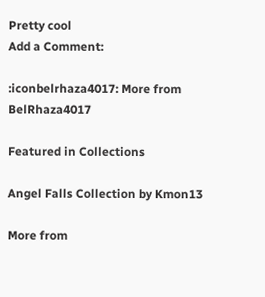Pretty cool
Add a Comment:

:iconbelrhaza4017: More from BelRhaza4017

Featured in Collections

Angel Falls Collection by Kmon13

More from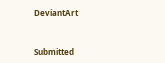DeviantArt


Submitted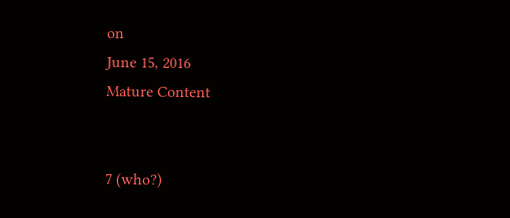on
June 15, 2016
Mature Content


7 (who?)